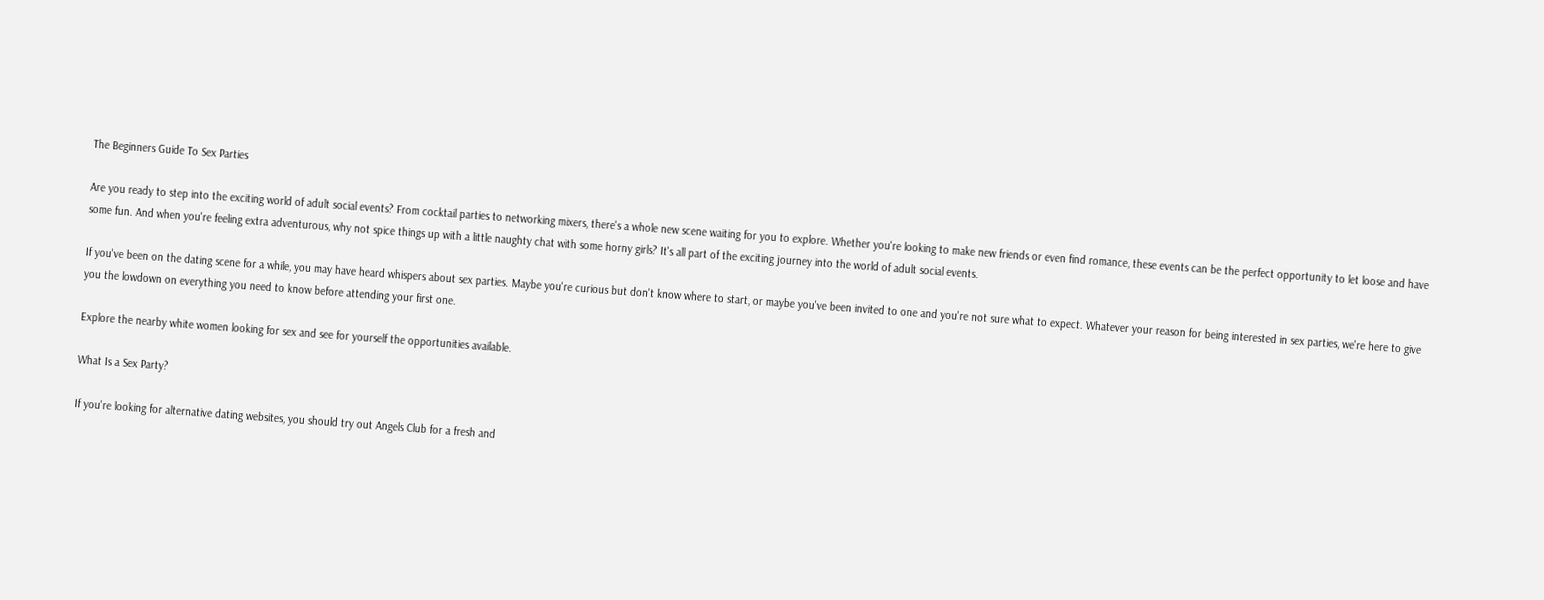The Beginners Guide To Sex Parties

Are you ready to step into the exciting world of adult social events? From cocktail parties to networking mixers, there's a whole new scene waiting for you to explore. Whether you're looking to make new friends or even find romance, these events can be the perfect opportunity to let loose and have some fun. And when you're feeling extra adventurous, why not spice things up with a little naughty chat with some horny girls? It's all part of the exciting journey into the world of adult social events.

If you've been on the dating scene for a while, you may have heard whispers about sex parties. Maybe you're curious but don't know where to start, or maybe you've been invited to one and you're not sure what to expect. Whatever your reason for being interested in sex parties, we're here to give you the lowdown on everything you need to know before attending your first one.

Explore the nearby white women looking for sex and see for yourself the opportunities available.

What Is a Sex Party?

If you're looking for alternative dating websites, you should try out Angels Club for a fresh and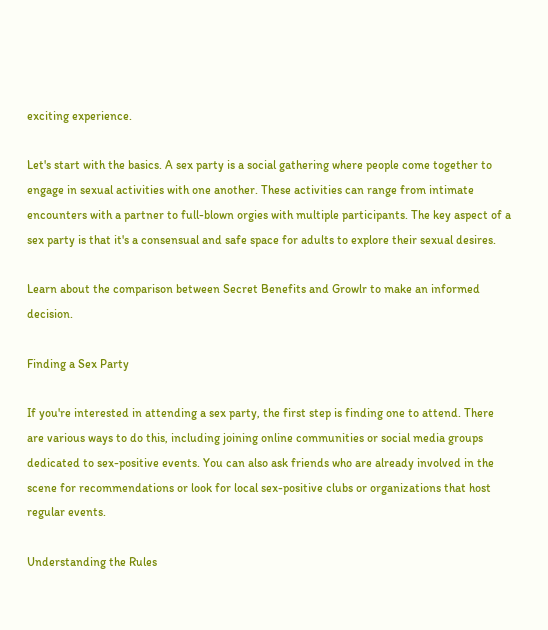exciting experience.

Let's start with the basics. A sex party is a social gathering where people come together to engage in sexual activities with one another. These activities can range from intimate encounters with a partner to full-blown orgies with multiple participants. The key aspect of a sex party is that it's a consensual and safe space for adults to explore their sexual desires.

Learn about the comparison between Secret Benefits and Growlr to make an informed decision.

Finding a Sex Party

If you're interested in attending a sex party, the first step is finding one to attend. There are various ways to do this, including joining online communities or social media groups dedicated to sex-positive events. You can also ask friends who are already involved in the scene for recommendations or look for local sex-positive clubs or organizations that host regular events.

Understanding the Rules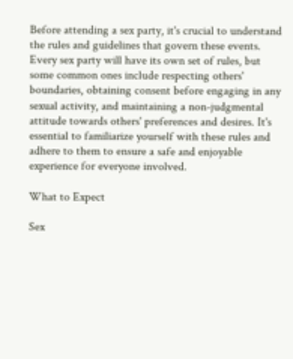Before attending a sex party, it's crucial to understand the rules and guidelines that govern these events. Every sex party will have its own set of rules, but some common ones include respecting others' boundaries, obtaining consent before engaging in any sexual activity, and maintaining a non-judgmental attitude towards others' preferences and desires. It's essential to familiarize yourself with these rules and adhere to them to ensure a safe and enjoyable experience for everyone involved.

What to Expect

Sex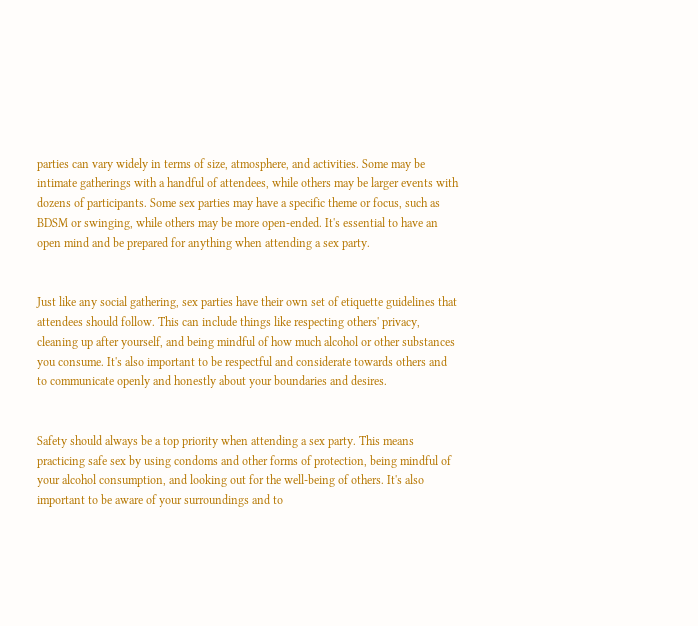parties can vary widely in terms of size, atmosphere, and activities. Some may be intimate gatherings with a handful of attendees, while others may be larger events with dozens of participants. Some sex parties may have a specific theme or focus, such as BDSM or swinging, while others may be more open-ended. It's essential to have an open mind and be prepared for anything when attending a sex party.


Just like any social gathering, sex parties have their own set of etiquette guidelines that attendees should follow. This can include things like respecting others' privacy, cleaning up after yourself, and being mindful of how much alcohol or other substances you consume. It's also important to be respectful and considerate towards others and to communicate openly and honestly about your boundaries and desires.


Safety should always be a top priority when attending a sex party. This means practicing safe sex by using condoms and other forms of protection, being mindful of your alcohol consumption, and looking out for the well-being of others. It's also important to be aware of your surroundings and to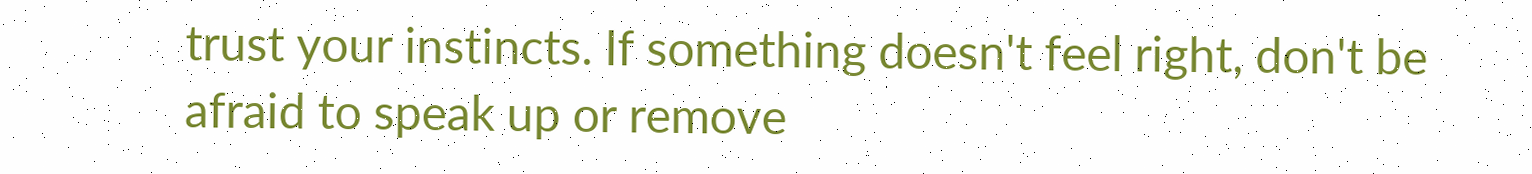trust your instincts. If something doesn't feel right, don't be afraid to speak up or remove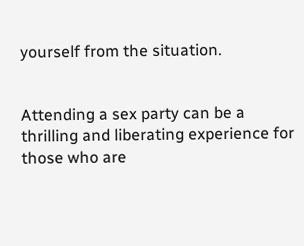yourself from the situation.


Attending a sex party can be a thrilling and liberating experience for those who are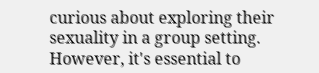curious about exploring their sexuality in a group setting. However, it's essential to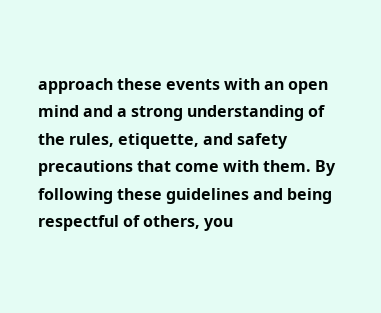approach these events with an open mind and a strong understanding of the rules, etiquette, and safety precautions that come with them. By following these guidelines and being respectful of others, you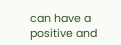can have a positive and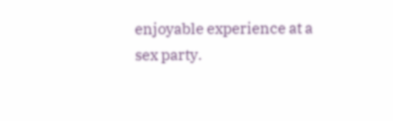enjoyable experience at a sex party.